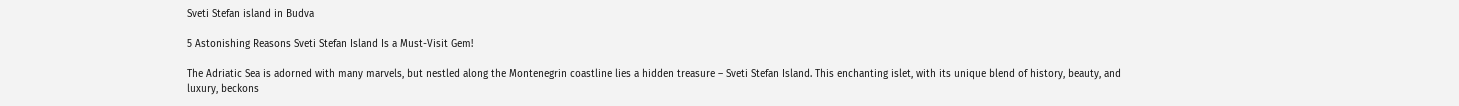Sveti Stefan island in Budva

5 Astonishing Reasons Sveti Stefan Island Is a Must-Visit Gem!

The Adriatic Sea is adorned with many marvels, but nestled along the Montenegrin coastline lies a hidden treasure – Sveti Stefan Island. This enchanting islet, with its unique blend of history, beauty, and luxury, beckons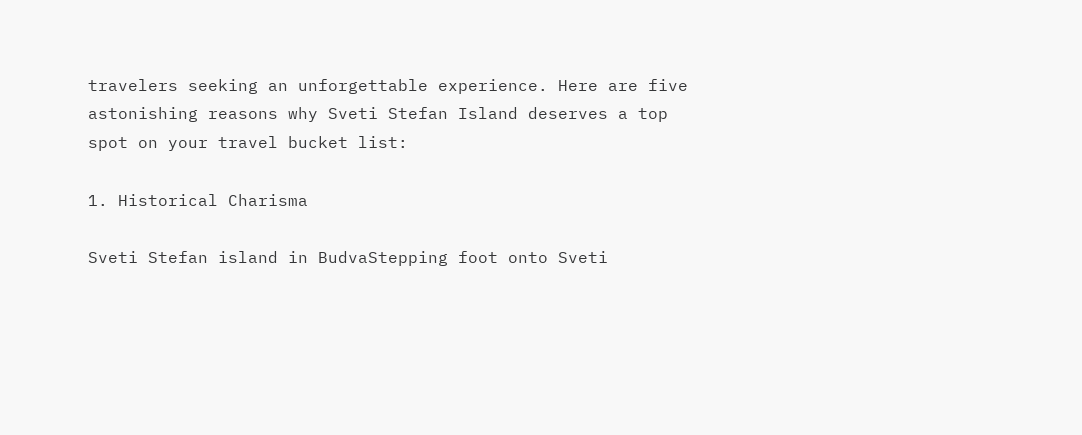travelers seeking an unforgettable experience. Here are five astonishing reasons why Sveti Stefan Island deserves a top spot on your travel bucket list:

1. Historical Charisma

Sveti Stefan island in BudvaStepping foot onto Sveti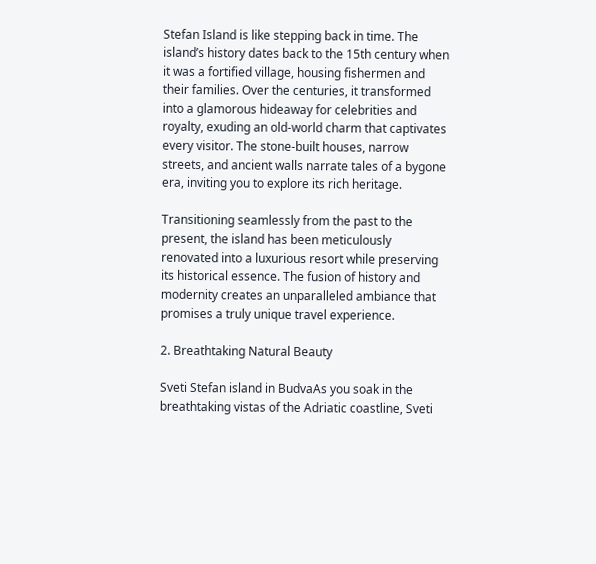Stefan Island is like stepping back in time. The island’s history dates back to the 15th century when it was a fortified village, housing fishermen and their families. Over the centuries, it transformed into a glamorous hideaway for celebrities and royalty, exuding an old-world charm that captivates every visitor. The stone-built houses, narrow streets, and ancient walls narrate tales of a bygone era, inviting you to explore its rich heritage.

Transitioning seamlessly from the past to the present, the island has been meticulously renovated into a luxurious resort while preserving its historical essence. The fusion of history and modernity creates an unparalleled ambiance that promises a truly unique travel experience.

2. Breathtaking Natural Beauty

Sveti Stefan island in BudvaAs you soak in the breathtaking vistas of the Adriatic coastline, Sveti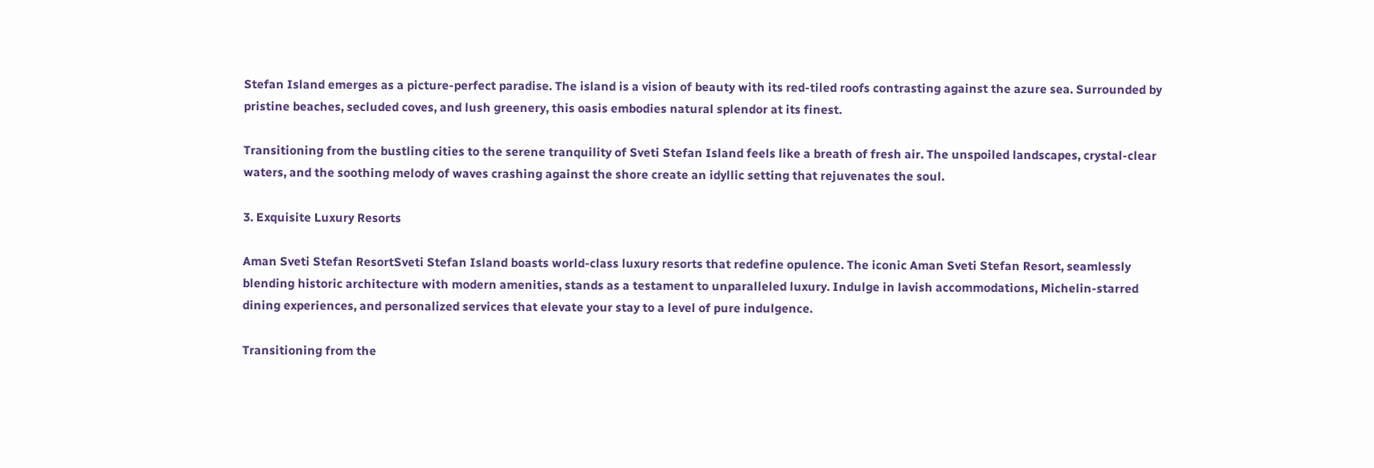Stefan Island emerges as a picture-perfect paradise. The island is a vision of beauty with its red-tiled roofs contrasting against the azure sea. Surrounded by pristine beaches, secluded coves, and lush greenery, this oasis embodies natural splendor at its finest.

Transitioning from the bustling cities to the serene tranquility of Sveti Stefan Island feels like a breath of fresh air. The unspoiled landscapes, crystal-clear waters, and the soothing melody of waves crashing against the shore create an idyllic setting that rejuvenates the soul.

3. Exquisite Luxury Resorts

Aman Sveti Stefan ResortSveti Stefan Island boasts world-class luxury resorts that redefine opulence. The iconic Aman Sveti Stefan Resort, seamlessly blending historic architecture with modern amenities, stands as a testament to unparalleled luxury. Indulge in lavish accommodations, Michelin-starred dining experiences, and personalized services that elevate your stay to a level of pure indulgence.

Transitioning from the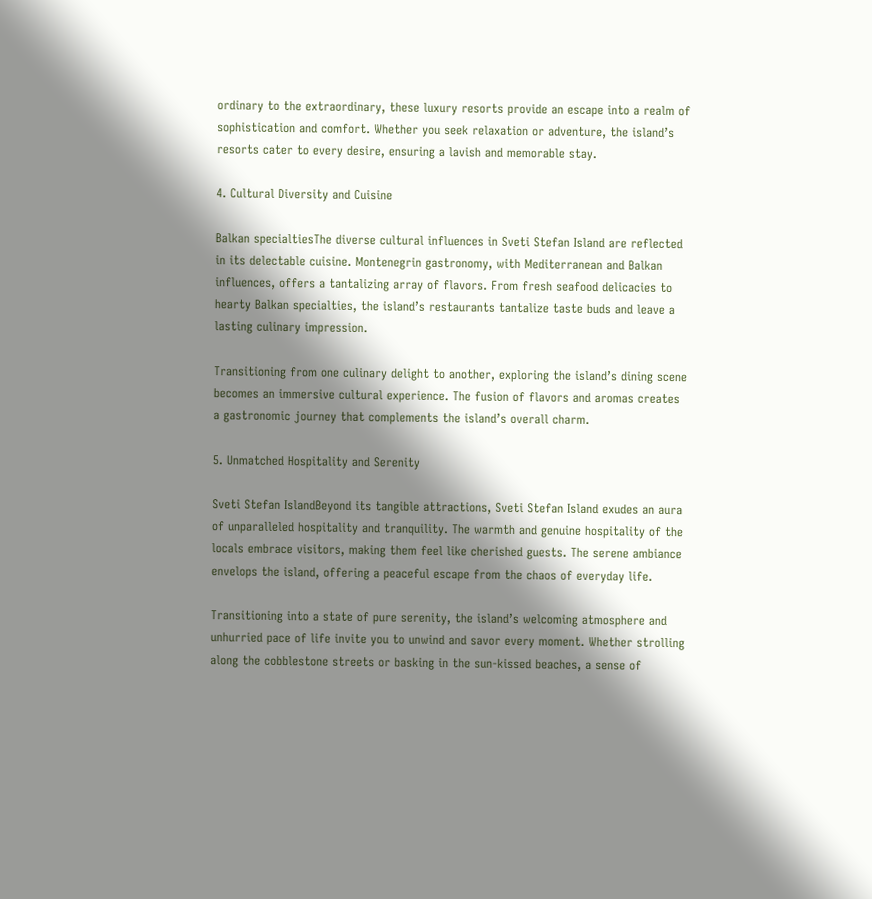ordinary to the extraordinary, these luxury resorts provide an escape into a realm of sophistication and comfort. Whether you seek relaxation or adventure, the island’s resorts cater to every desire, ensuring a lavish and memorable stay.

4. Cultural Diversity and Cuisine

Balkan specialtiesThe diverse cultural influences in Sveti Stefan Island are reflected in its delectable cuisine. Montenegrin gastronomy, with Mediterranean and Balkan influences, offers a tantalizing array of flavors. From fresh seafood delicacies to hearty Balkan specialties, the island’s restaurants tantalize taste buds and leave a lasting culinary impression.

Transitioning from one culinary delight to another, exploring the island’s dining scene becomes an immersive cultural experience. The fusion of flavors and aromas creates a gastronomic journey that complements the island’s overall charm.

5. Unmatched Hospitality and Serenity

Sveti Stefan IslandBeyond its tangible attractions, Sveti Stefan Island exudes an aura of unparalleled hospitality and tranquility. The warmth and genuine hospitality of the locals embrace visitors, making them feel like cherished guests. The serene ambiance envelops the island, offering a peaceful escape from the chaos of everyday life.

Transitioning into a state of pure serenity, the island’s welcoming atmosphere and unhurried pace of life invite you to unwind and savor every moment. Whether strolling along the cobblestone streets or basking in the sun-kissed beaches, a sense of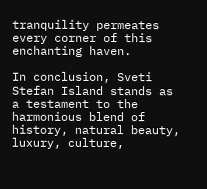tranquility permeates every corner of this enchanting haven.

In conclusion, Sveti Stefan Island stands as a testament to the harmonious blend of history, natural beauty, luxury, culture,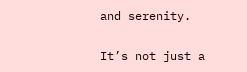and serenity.

It’s not just a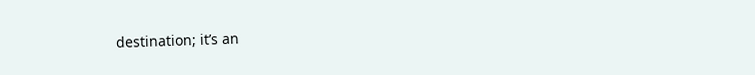destination; it’s an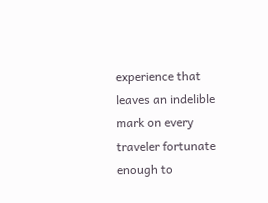experience that leaves an indelible mark on every traveler fortunate enough to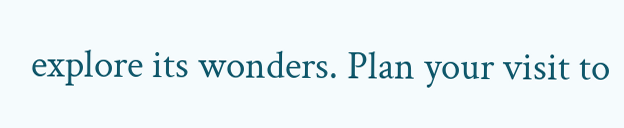explore its wonders. Plan your visit to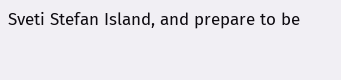Sveti Stefan Island, and prepare to be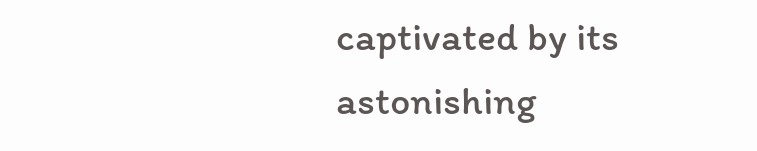captivated by its astonishing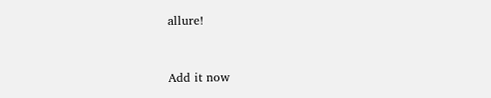allure!


Add it now